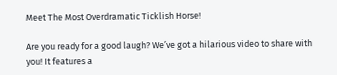Meet The Most Overdramatic Ticklish Horse!

Are you ready for a good laugh? We’ve got a hilarious video to share with you! It features a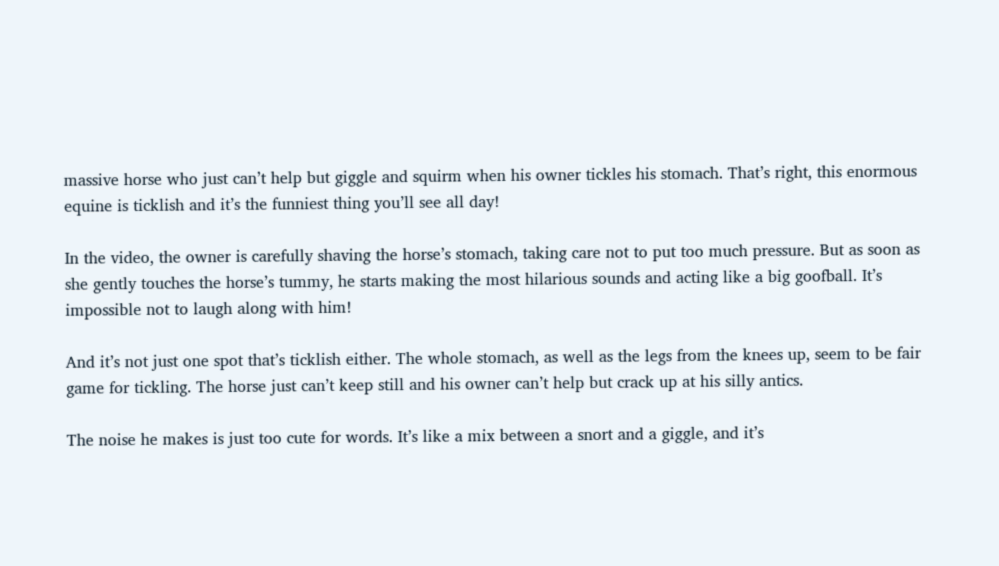massive horse who just can’t help but giggle and squirm when his owner tickles his stomach. That’s right, this enormous equine is ticklish and it’s the funniest thing you’ll see all day!

In the video, the owner is carefully shaving the horse’s stomach, taking care not to put too much pressure. But as soon as she gently touches the horse’s tummy, he starts making the most hilarious sounds and acting like a big goofball. It’s impossible not to laugh along with him!

And it’s not just one spot that’s ticklish either. The whole stomach, as well as the legs from the knees up, seem to be fair game for tickling. The horse just can’t keep still and his owner can’t help but crack up at his silly antics.

The noise he makes is just too cute for words. It’s like a mix between a snort and a giggle, and it’s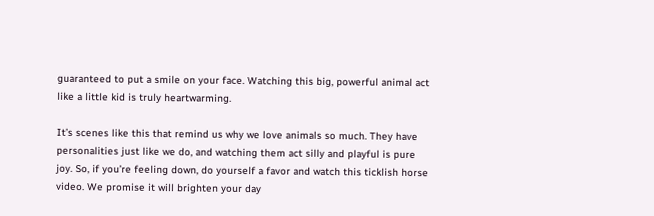guaranteed to put a smile on your face. Watching this big, powerful animal act like a little kid is truly heartwarming.

It’s scenes like this that remind us why we love animals so much. They have personalities just like we do, and watching them act silly and playful is pure joy. So, if you’re feeling down, do yourself a favor and watch this ticklish horse video. We promise it will brighten your day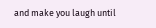and make you laugh until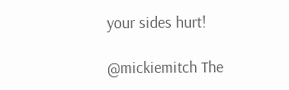your sides hurt!

@mickiemitch The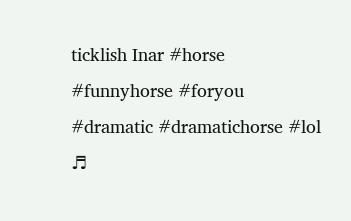ticklish Inar #horse #funnyhorse #foryou #dramatic #dramatichorse #lol ♬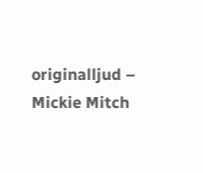originalljud – Mickie Mitch